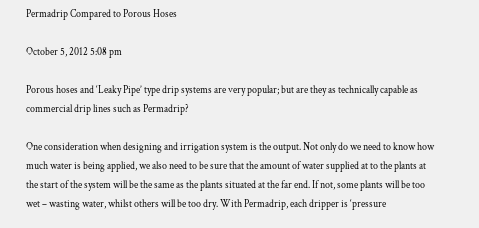Permadrip Compared to Porous Hoses

October 5, 2012 5:08 pm

Porous hoses and ‘Leaky Pipe’ type drip systems are very popular; but are they as technically capable as commercial drip lines such as Permadrip?

One consideration when designing and irrigation system is the output. Not only do we need to know how much water is being applied, we also need to be sure that the amount of water supplied at to the plants at the start of the system will be the same as the plants situated at the far end. If not, some plants will be too wet – wasting water, whilst others will be too dry. With Permadrip, each dripper is ‘pressure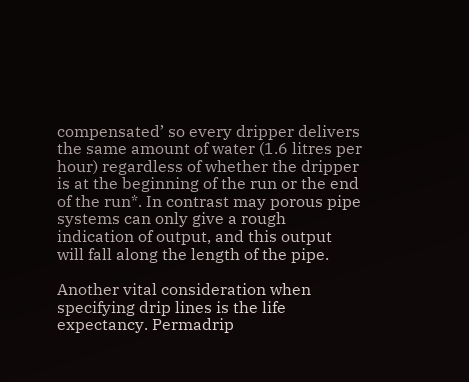compensated’ so every dripper delivers the same amount of water (1.6 litres per hour) regardless of whether the dripper is at the beginning of the run or the end of the run*. In contrast may porous pipe systems can only give a rough indication of output, and this output will fall along the length of the pipe.

Another vital consideration when specifying drip lines is the life expectancy. Permadrip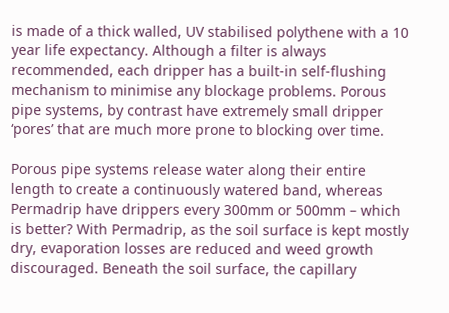is made of a thick walled, UV stabilised polythene with a 10 year life expectancy. Although a filter is always recommended, each dripper has a built-in self-flushing mechanism to minimise any blockage problems. Porous pipe systems, by contrast have extremely small dripper ‘pores’ that are much more prone to blocking over time.

Porous pipe systems release water along their entire length to create a continuously watered band, whereas Permadrip have drippers every 300mm or 500mm – which is better? With Permadrip, as the soil surface is kept mostly dry, evaporation losses are reduced and weed growth discouraged. Beneath the soil surface, the capillary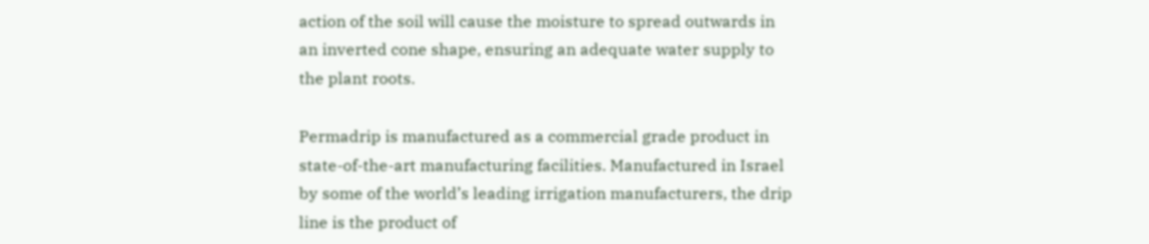action of the soil will cause the moisture to spread outwards in an inverted cone shape, ensuring an adequate water supply to the plant roots.

Permadrip is manufactured as a commercial grade product in state-of-the-art manufacturing facilities. Manufactured in Israel by some of the world’s leading irrigation manufacturers, the drip line is the product of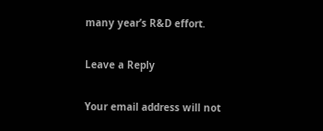many year’s R&D effort.

Leave a Reply

Your email address will not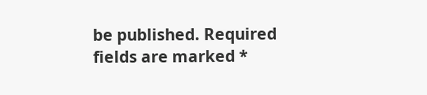be published. Required fields are marked *